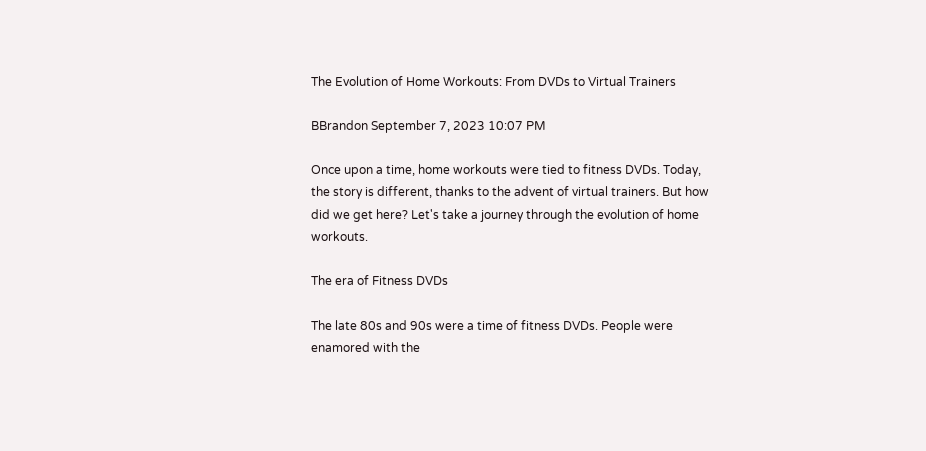The Evolution of Home Workouts: From DVDs to Virtual Trainers

BBrandon September 7, 2023 10:07 PM

Once upon a time, home workouts were tied to fitness DVDs. Today, the story is different, thanks to the advent of virtual trainers. But how did we get here? Let's take a journey through the evolution of home workouts.

The era of Fitness DVDs

The late 80s and 90s were a time of fitness DVDs. People were enamored with the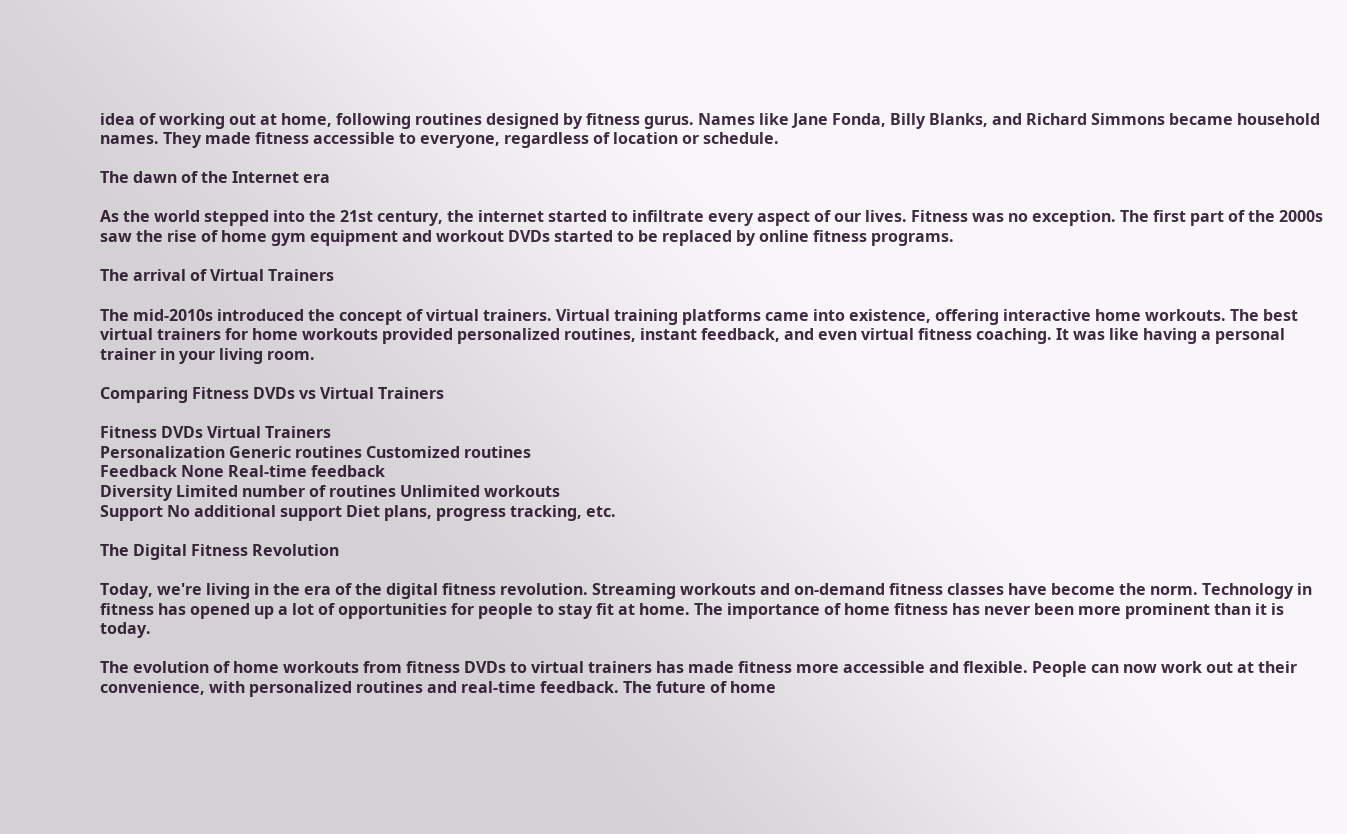idea of working out at home, following routines designed by fitness gurus. Names like Jane Fonda, Billy Blanks, and Richard Simmons became household names. They made fitness accessible to everyone, regardless of location or schedule.

The dawn of the Internet era

As the world stepped into the 21st century, the internet started to infiltrate every aspect of our lives. Fitness was no exception. The first part of the 2000s saw the rise of home gym equipment and workout DVDs started to be replaced by online fitness programs.

The arrival of Virtual Trainers

The mid-2010s introduced the concept of virtual trainers. Virtual training platforms came into existence, offering interactive home workouts. The best virtual trainers for home workouts provided personalized routines, instant feedback, and even virtual fitness coaching. It was like having a personal trainer in your living room.

Comparing Fitness DVDs vs Virtual Trainers

Fitness DVDs Virtual Trainers
Personalization Generic routines Customized routines
Feedback None Real-time feedback
Diversity Limited number of routines Unlimited workouts
Support No additional support Diet plans, progress tracking, etc.

The Digital Fitness Revolution

Today, we're living in the era of the digital fitness revolution. Streaming workouts and on-demand fitness classes have become the norm. Technology in fitness has opened up a lot of opportunities for people to stay fit at home. The importance of home fitness has never been more prominent than it is today.

The evolution of home workouts from fitness DVDs to virtual trainers has made fitness more accessible and flexible. People can now work out at their convenience, with personalized routines and real-time feedback. The future of home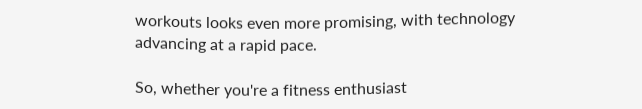workouts looks even more promising, with technology advancing at a rapid pace.

So, whether you're a fitness enthusiast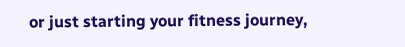or just starting your fitness journey,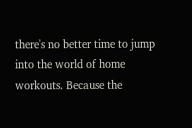there's no better time to jump into the world of home workouts. Because the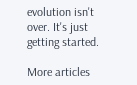evolution isn't over. It's just getting started.

More articles